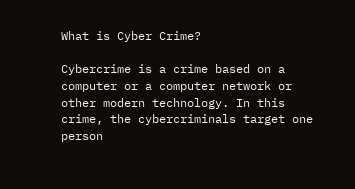What is Cyber Crime?

Cybercrime is a crime based on a computer or a computer network or other modern technology. In this crime, the cybercriminals target one person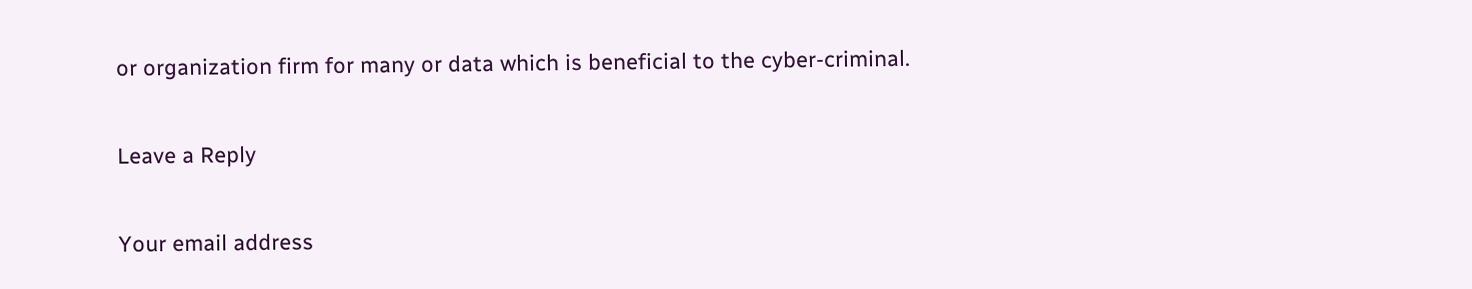or organization firm for many or data which is beneficial to the cyber-criminal.

Leave a Reply

Your email address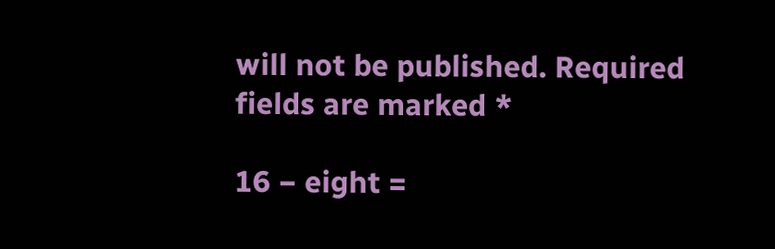will not be published. Required fields are marked *

16 − eight =